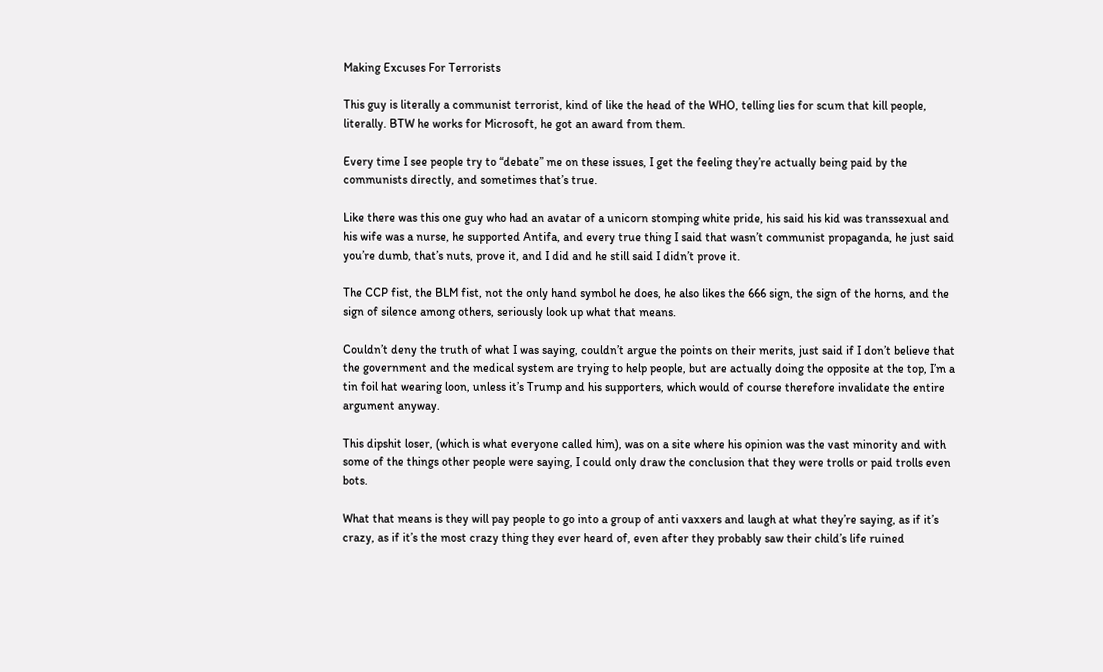Making Excuses For Terrorists

This guy is literally a communist terrorist, kind of like the head of the WHO, telling lies for scum that kill people, literally. BTW he works for Microsoft, he got an award from them.

Every time I see people try to “debate” me on these issues, I get the feeling they’re actually being paid by the communists directly, and sometimes that’s true.

Like there was this one guy who had an avatar of a unicorn stomping white pride, his said his kid was transsexual and his wife was a nurse, he supported Antifa, and every true thing I said that wasn’t communist propaganda, he just said you’re dumb, that’s nuts, prove it, and I did and he still said I didn’t prove it.

The CCP fist, the BLM fist, not the only hand symbol he does, he also likes the 666 sign, the sign of the horns, and the sign of silence among others, seriously look up what that means.

Couldn’t deny the truth of what I was saying, couldn’t argue the points on their merits, just said if I don’t believe that the government and the medical system are trying to help people, but are actually doing the opposite at the top, I’m a tin foil hat wearing loon, unless it’s Trump and his supporters, which would of course therefore invalidate the entire argument anyway.

This dipshit loser, (which is what everyone called him), was on a site where his opinion was the vast minority and with some of the things other people were saying, I could only draw the conclusion that they were trolls or paid trolls even bots.

What that means is they will pay people to go into a group of anti vaxxers and laugh at what they’re saying, as if it’s crazy, as if it’s the most crazy thing they ever heard of, even after they probably saw their child’s life ruined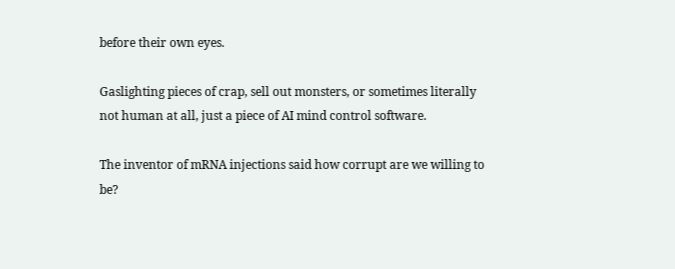before their own eyes.

Gaslighting pieces of crap, sell out monsters, or sometimes literally not human at all, just a piece of AI mind control software.

The inventor of mRNA injections said how corrupt are we willing to be?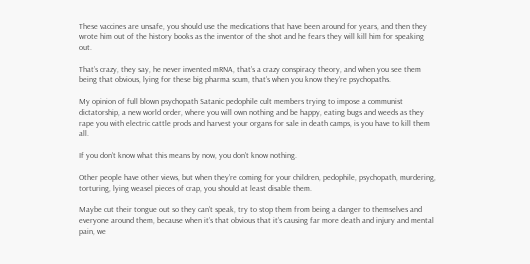These vaccines are unsafe, you should use the medications that have been around for years, and then they wrote him out of the history books as the inventor of the shot and he fears they will kill him for speaking out.

That’s crazy, they say, he never invented mRNA, that’s a crazy conspiracy theory, and when you see them being that obvious, lying for these big pharma scum, that’s when you know they’re psychopaths.

My opinion of full blown psychopath Satanic pedophile cult members trying to impose a communist dictatorship, a new world order, where you will own nothing and be happy, eating bugs and weeds as they rape you with electric cattle prods and harvest your organs for sale in death camps, is you have to kill them all.

If you don’t know what this means by now, you don’t know nothing.

Other people have other views, but when they’re coming for your children, pedophile, psychopath, murdering, torturing, lying weasel pieces of crap, you should at least disable them.

Maybe cut their tongue out so they can’t speak, try to stop them from being a danger to themselves and everyone around them, because when it’s that obvious that it’s causing far more death and injury and mental pain, we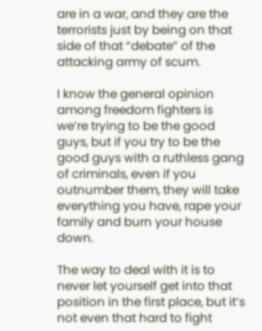are in a war, and they are the terrorists just by being on that side of that “debate” of the attacking army of scum.

I know the general opinion among freedom fighters is we’re trying to be the good guys, but if you try to be the good guys with a ruthless gang of criminals, even if you outnumber them, they will take everything you have, rape your family and burn your house down.

The way to deal with it is to never let yourself get into that position in the first place, but it’s not even that hard to fight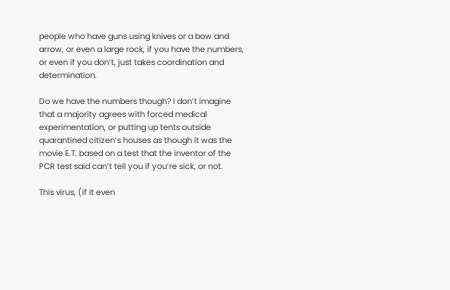people who have guns using knives or a bow and arrow, or even a large rock, if you have the numbers, or even if you don’t, just takes coordination and determination.

Do we have the numbers though? I don’t imagine that a majority agrees with forced medical experimentation, or putting up tents outside quarantined citizen’s houses as though it was the movie E.T. based on a test that the inventor of the PCR test said can’t tell you if you’re sick, or not.

This virus, (if it even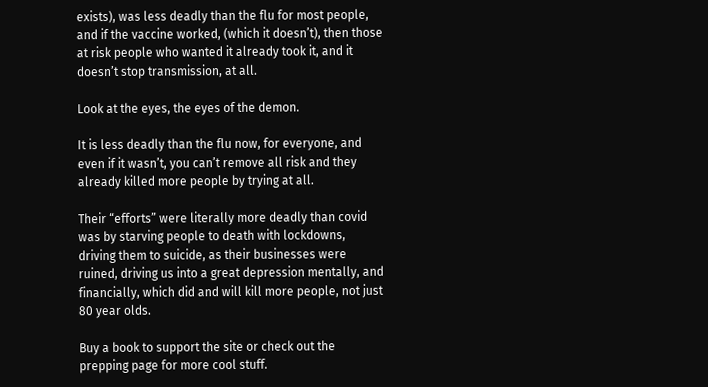exists), was less deadly than the flu for most people, and if the vaccine worked, (which it doesn’t), then those at risk people who wanted it already took it, and it doesn’t stop transmission, at all.

Look at the eyes, the eyes of the demon.

It is less deadly than the flu now, for everyone, and even if it wasn’t, you can’t remove all risk and they already killed more people by trying at all.

Their “efforts” were literally more deadly than covid was by starving people to death with lockdowns, driving them to suicide, as their businesses were ruined, driving us into a great depression mentally, and financially, which did and will kill more people, not just 80 year olds.

Buy a book to support the site or check out the prepping page for more cool stuff.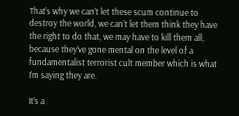That’s why we can’t let these scum continue to destroy the world, we can’t let them think they have the right to do that, we may have to kill them all, because they’ve gone mental on the level of a fundamentalist terrorist cult member which is what I’m saying they are.

It’s a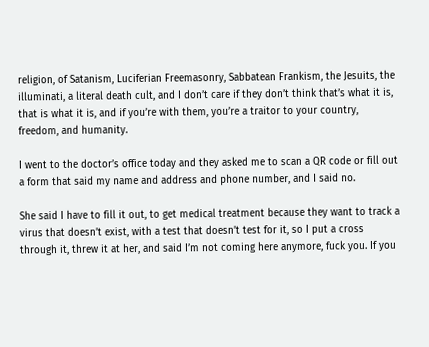religion, of Satanism, Luciferian Freemasonry, Sabbatean Frankism, the Jesuits, the illuminati, a literal death cult, and I don’t care if they don’t think that’s what it is, that is what it is, and if you’re with them, you’re a traitor to your country, freedom, and humanity.

I went to the doctor’s office today and they asked me to scan a QR code or fill out a form that said my name and address and phone number, and I said no.

She said I have to fill it out, to get medical treatment because they want to track a virus that doesn’t exist, with a test that doesn’t test for it, so I put a cross through it, threw it at her, and said I’m not coming here anymore, fuck you. If you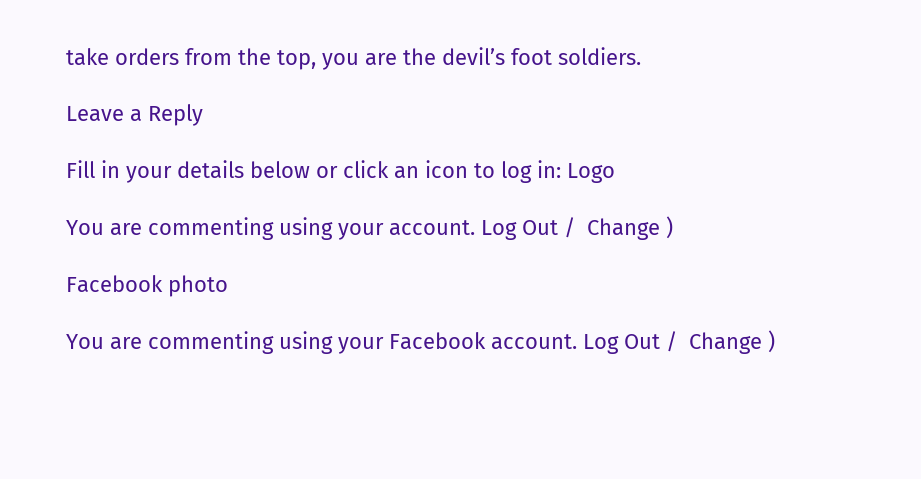take orders from the top, you are the devil’s foot soldiers.

Leave a Reply

Fill in your details below or click an icon to log in: Logo

You are commenting using your account. Log Out /  Change )

Facebook photo

You are commenting using your Facebook account. Log Out /  Change )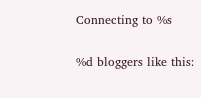Connecting to %s

%d bloggers like this: